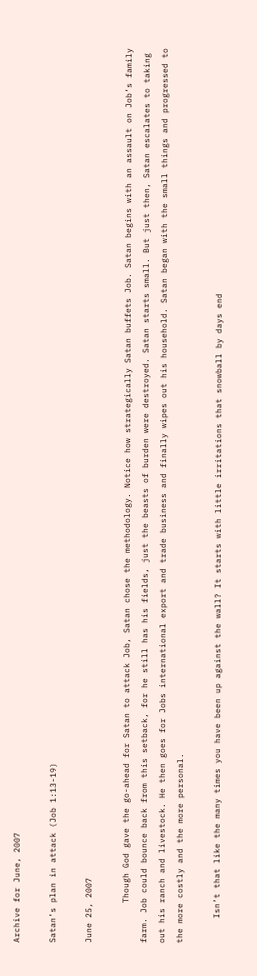Archive for June, 2007

Satan’s plan in attack (Job 1:13-19)

June 25, 2007

        Though God gave the go-ahead for Satan to attack Job, Satan chose the methodology. Notice how strategically Satan buffets Job. Satan begins with an assault on Job’s family farm. Job could bounce back from this setback, for he still has his fields, just the beasts of burden were destroyed. Satan starts small. But just then, Satan escalates to taking out his ranch and livestock. He then goes for Jobs international export and trade business and finally wipes out his household. Satan began with the small things and progressed to the more costly and the more personal.

     Isn’t that like the many times you have been up against the wall? It starts with little irritations that snowball by days end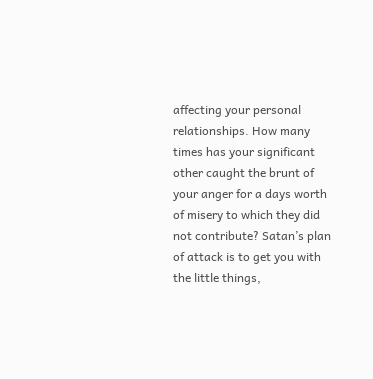affecting your personal relationships. How many times has your significant other caught the brunt of your anger for a days worth of misery to which they did not contribute? Satan’s plan of attack is to get you with the little things,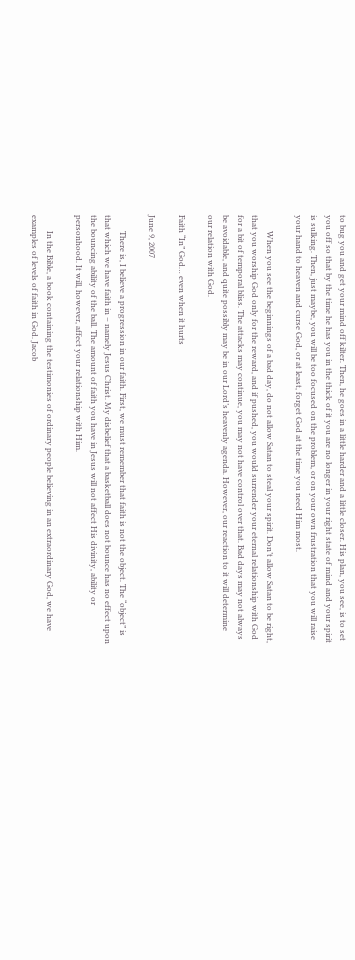to bug you and get your mind off kilter. Then, he goes in a little harder and a little closer. His plan, you see, is to set you off so that by the time he has you in the thick of it you are no longer in your right state of mind and your spirit is sulking. Then, just maybe, you will be too focused on the problem, or on your own frustration that you will raise your hand to heaven and curse God, or at least, forget God at the time you need Him most.

        When you see the beginnings of a bad day, do not allow Satan to steal your spirit. Don’t allow Satan to be right, that you worship God only for the reward, and if pushed, you would surrender your eternal relationship with God for a bit of temporal bliss. The attacks may continue, you may not have control over that. Bad days may not always be avoidable, and quite possibly may be in our Lord’s heavenly agenda. However, our reaction to it will determine our relation with God.

Faith “In” God… even when it hurts

June 9, 2007

        There is, I believe a progression in our faith. First, we must remember that faith is not the object. The “object” is that which we have faith in – namely Jesus Christ. My disbelief that a basketball does not bounce has no effect upon the bouncing ability of the ball. The amount of faith you have in Jesus will not affect His divinity, ability or personhood. It will, however, affect your relationship with Him.

        In the Bible, a book containing the testimonies of ordinary people believing in an extraordinary God, we have examples of levels of faith in God. Jacob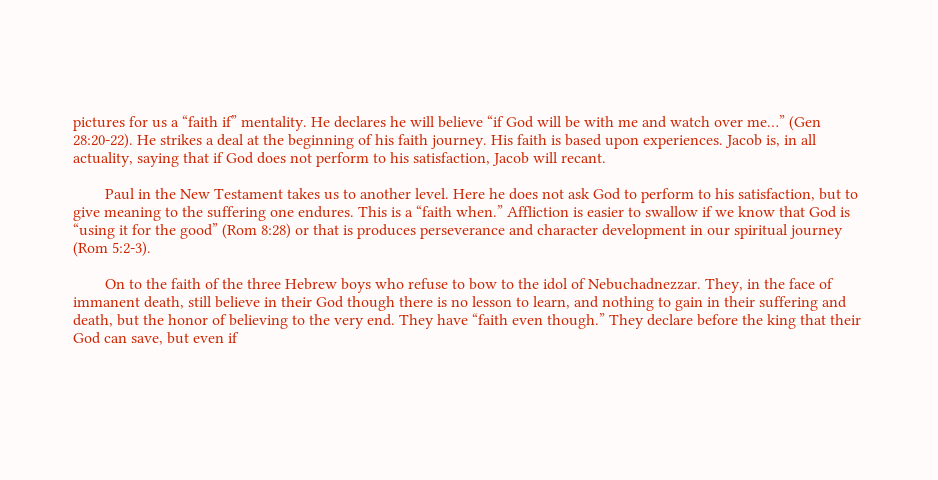pictures for us a “faith if” mentality. He declares he will believe “if God will be with me and watch over me…” (Gen 28:20-22). He strikes a deal at the beginning of his faith journey. His faith is based upon experiences. Jacob is, in all actuality, saying that if God does not perform to his satisfaction, Jacob will recant.

        Paul in the New Testament takes us to another level. Here he does not ask God to perform to his satisfaction, but to give meaning to the suffering one endures. This is a “faith when.” Affliction is easier to swallow if we know that God is “using it for the good” (Rom 8:28) or that is produces perseverance and character development in our spiritual journey (Rom 5:2-3).

        On to the faith of the three Hebrew boys who refuse to bow to the idol of Nebuchadnezzar. They, in the face of immanent death, still believe in their God though there is no lesson to learn, and nothing to gain in their suffering and death, but the honor of believing to the very end. They have “faith even though.” They declare before the king that their God can save, but even if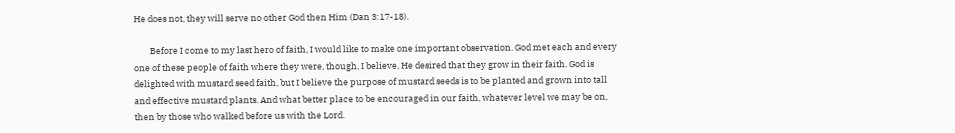He does not, they will serve no other God then Him (Dan 3:17-18).

        Before I come to my last hero of faith, I would like to make one important observation. God met each and every one of these people of faith where they were, though, I believe, He desired that they grow in their faith. God is delighted with mustard seed faith, but I believe the purpose of mustard seeds is to be planted and grown into tall and effective mustard plants. And what better place to be encouraged in our faith, whatever level we may be on, then by those who walked before us with the Lord.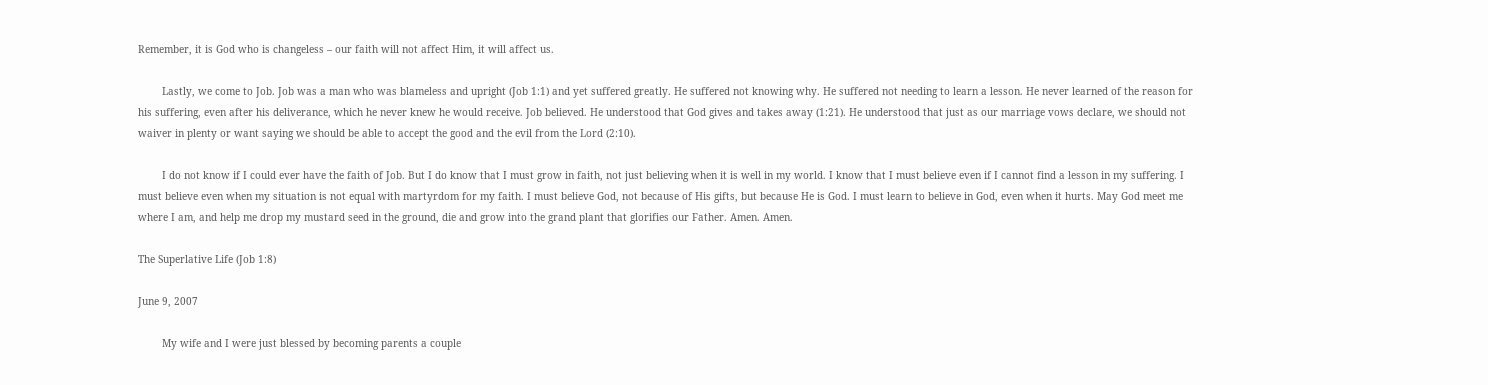Remember, it is God who is changeless – our faith will not affect Him, it will affect us.

        Lastly, we come to Job. Job was a man who was blameless and upright (Job 1:1) and yet suffered greatly. He suffered not knowing why. He suffered not needing to learn a lesson. He never learned of the reason for his suffering, even after his deliverance, which he never knew he would receive. Job believed. He understood that God gives and takes away (1:21). He understood that just as our marriage vows declare, we should not waiver in plenty or want saying we should be able to accept the good and the evil from the Lord (2:10).

        I do not know if I could ever have the faith of Job. But I do know that I must grow in faith, not just believing when it is well in my world. I know that I must believe even if I cannot find a lesson in my suffering. I must believe even when my situation is not equal with martyrdom for my faith. I must believe God, not because of His gifts, but because He is God. I must learn to believe in God, even when it hurts. May God meet me where I am, and help me drop my mustard seed in the ground, die and grow into the grand plant that glorifies our Father. Amen. Amen.

The Superlative Life (Job 1:8)

June 9, 2007

        My wife and I were just blessed by becoming parents a couple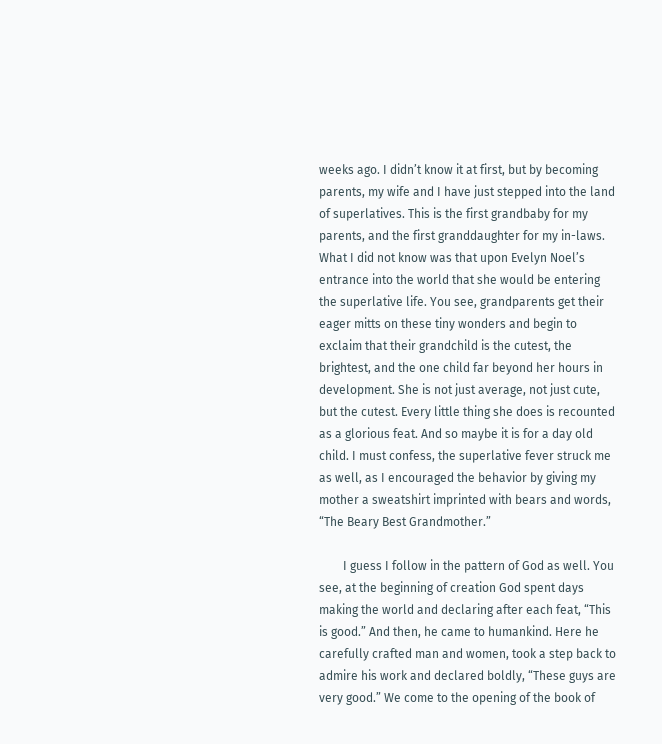weeks ago. I didn’t know it at first, but by becoming parents, my wife and I have just stepped into the land of superlatives. This is the first grandbaby for my parents, and the first granddaughter for my in-laws. What I did not know was that upon Evelyn Noel’s entrance into the world that she would be entering the superlative life. You see, grandparents get their eager mitts on these tiny wonders and begin to exclaim that their grandchild is the cutest, the brightest, and the one child far beyond her hours in development. She is not just average, not just cute, but the cutest. Every little thing she does is recounted as a glorious feat. And so maybe it is for a day old child. I must confess, the superlative fever struck me as well, as I encouraged the behavior by giving my mother a sweatshirt imprinted with bears and words, “The Beary Best Grandmother.”

        I guess I follow in the pattern of God as well. You see, at the beginning of creation God spent days making the world and declaring after each feat, “This is good.” And then, he came to humankind. Here he carefully crafted man and women, took a step back to admire his work and declared boldly, “These guys are very good.” We come to the opening of the book of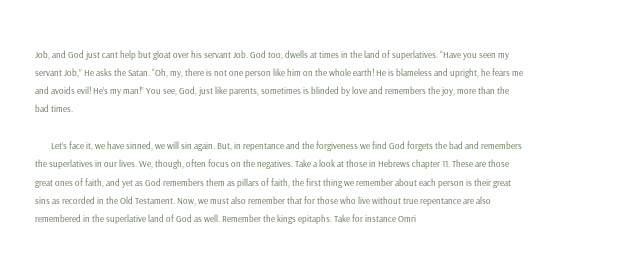Job, and God just cant help but gloat over his servant Job. God too, dwells at times in the land of superlatives. “Have you seen my servant Job,” He asks the Satan. “Oh, my, there is not one person like him on the whole earth! He is blameless and upright, he fears me and avoids evil! He’s my man!” You see, God, just like parents, sometimes is blinded by love and remembers the joy, more than the bad times.

        Let’s face it, we have sinned, we will sin again. But, in repentance and the forgiveness we find God forgets the bad and remembers the superlatives in our lives. We, though, often focus on the negatives. Take a look at those in Hebrews chapter 11. These are those great ones of faith, and yet as God remembers them as pillars of faith, the first thing we remember about each person is their great sins as recorded in the Old Testament. Now, we must also remember that for those who live without true repentance are also remembered in the superlative land of God as well. Remember the kings epitaphs. Take for instance Omri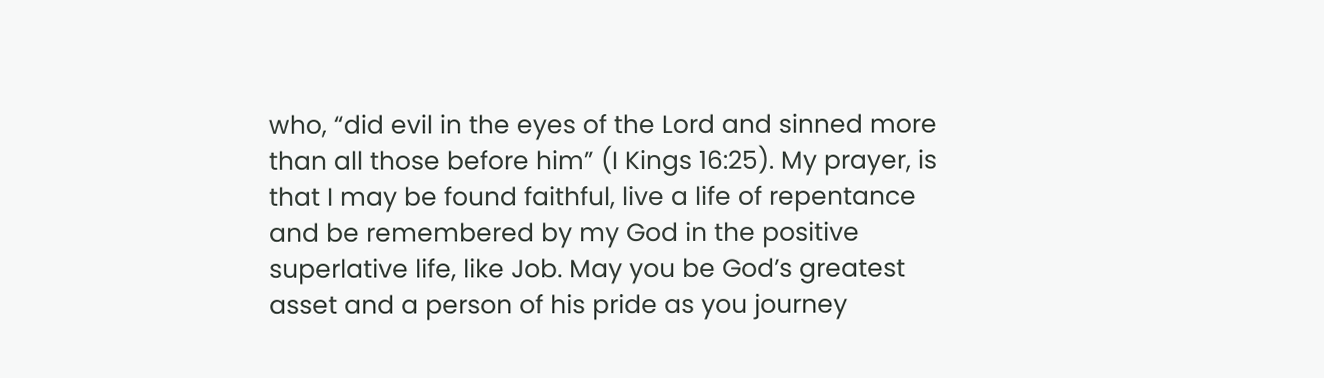who, “did evil in the eyes of the Lord and sinned more than all those before him” (I Kings 16:25). My prayer, is that I may be found faithful, live a life of repentance and be remembered by my God in the positive superlative life, like Job. May you be God’s greatest asset and a person of his pride as you journey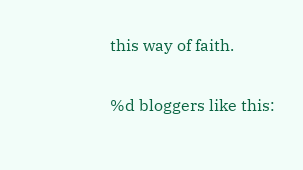this way of faith.

%d bloggers like this: